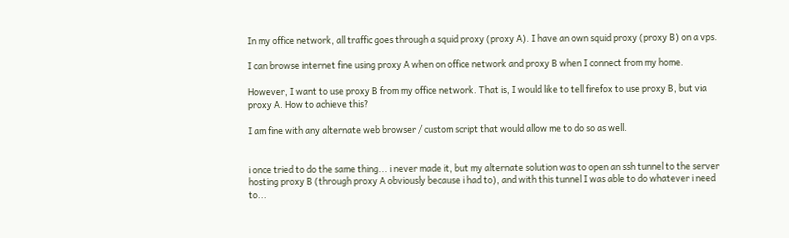In my office network, all traffic goes through a squid proxy (proxy A). I have an own squid proxy (proxy B) on a vps.

I can browse internet fine using proxy A when on office network and proxy B when I connect from my home.

However, I want to use proxy B from my office network. That is, I would like to tell firefox to use proxy B, but via proxy A. How to achieve this?

I am fine with any alternate web browser / custom script that would allow me to do so as well.


i once tried to do the same thing... i never made it, but my alternate solution was to open an ssh tunnel to the server hosting proxy B (through proxy A obviously because i had to), and with this tunnel I was able to do whatever i need to...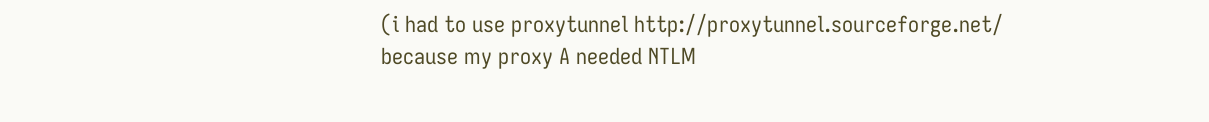(i had to use proxytunnel http://proxytunnel.sourceforge.net/ because my proxy A needed NTLM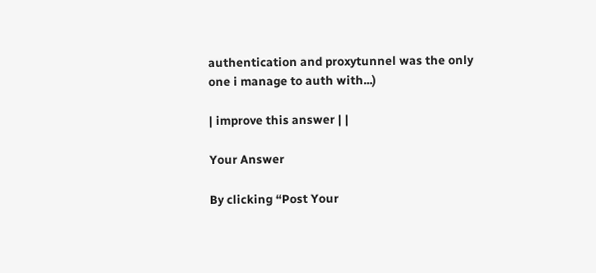authentication and proxytunnel was the only one i manage to auth with...)

| improve this answer | |

Your Answer

By clicking “Post Your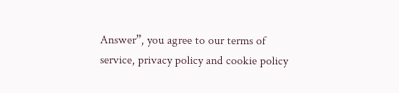Answer”, you agree to our terms of service, privacy policy and cookie policy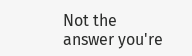Not the answer you're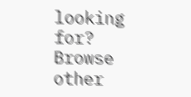looking for? Browse other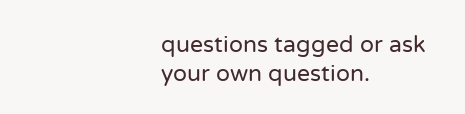questions tagged or ask your own question.